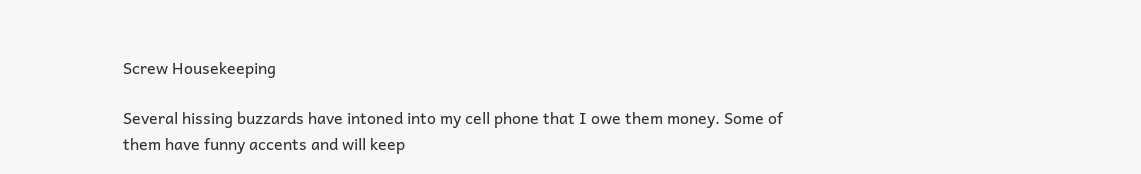Screw Housekeeping

Several hissing buzzards have intoned into my cell phone that I owe them money. Some of them have funny accents and will keep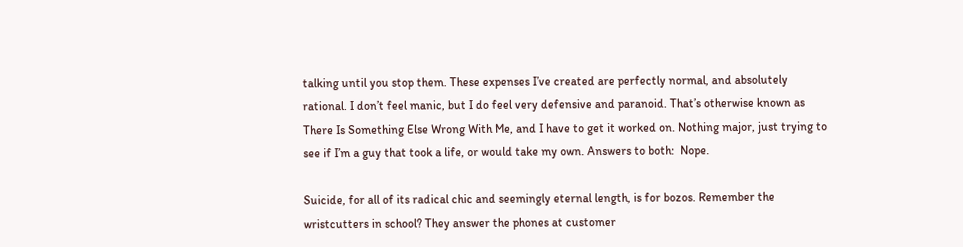talking until you stop them. These expenses I’ve created are perfectly normal, and absolutely rational. I don’t feel manic, but I do feel very defensive and paranoid. That’s otherwise known as There Is Something Else Wrong With Me, and I have to get it worked on. Nothing major, just trying to see if I’m a guy that took a life, or would take my own. Answers to both:  Nope.

Suicide, for all of its radical chic and seemingly eternal length, is for bozos. Remember the wristcutters in school? They answer the phones at customer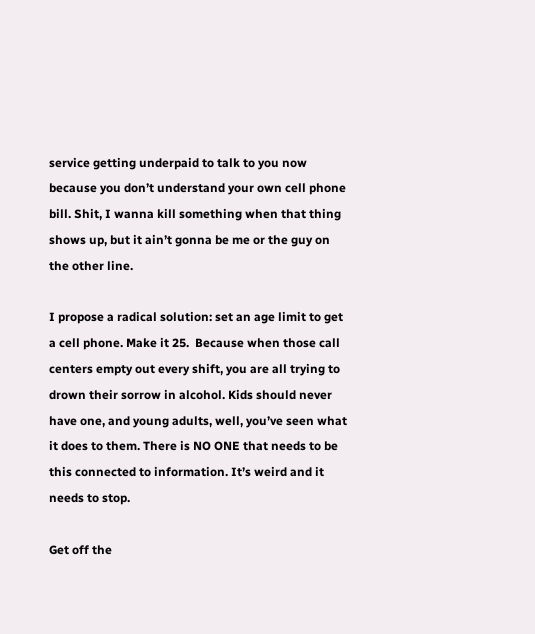service getting underpaid to talk to you now because you don’t understand your own cell phone bill. Shit, I wanna kill something when that thing shows up, but it ain’t gonna be me or the guy on the other line.

I propose a radical solution: set an age limit to get a cell phone. Make it 25.  Because when those call centers empty out every shift, you are all trying to drown their sorrow in alcohol. Kids should never have one, and young adults, well, you’ve seen what it does to them. There is NO ONE that needs to be this connected to information. It’s weird and it needs to stop.

Get off the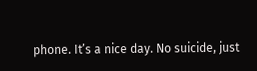phone. It’s a nice day. No suicide, just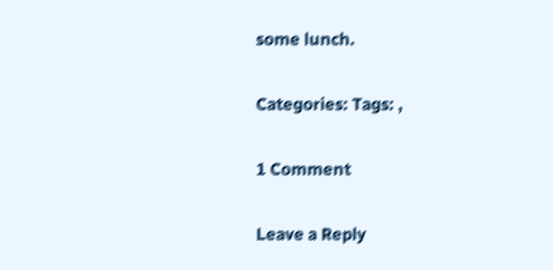some lunch.

Categories: Tags: ,

1 Comment

Leave a Reply